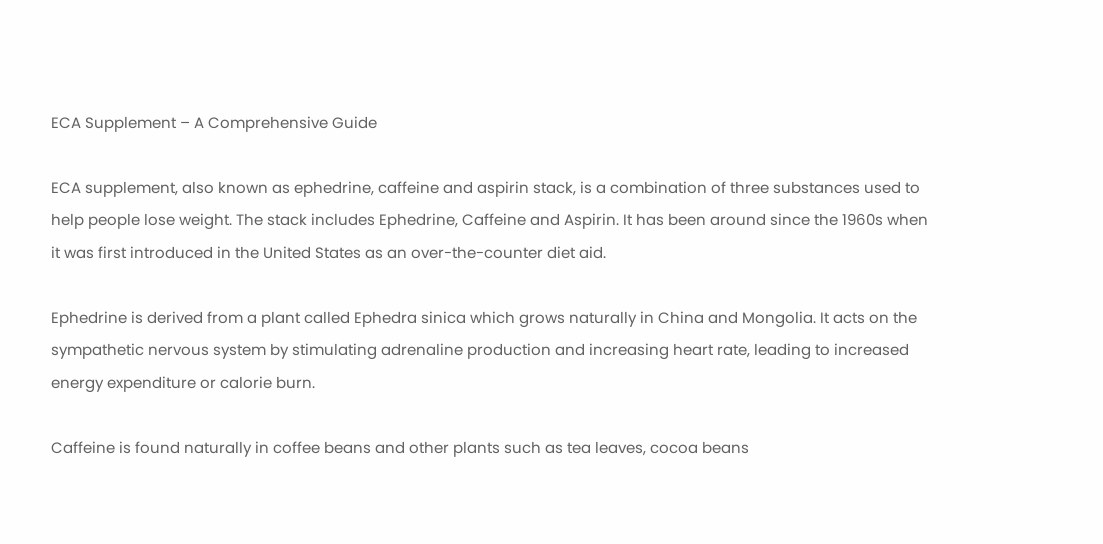ECA Supplement – A Comprehensive Guide

ECA supplement, also known as ephedrine, caffeine and aspirin stack, is a combination of three substances used to help people lose weight. The stack includes Ephedrine, Caffeine and Aspirin. It has been around since the 1960s when it was first introduced in the United States as an over-the-counter diet aid.

Ephedrine is derived from a plant called Ephedra sinica which grows naturally in China and Mongolia. It acts on the sympathetic nervous system by stimulating adrenaline production and increasing heart rate, leading to increased energy expenditure or calorie burn.

Caffeine is found naturally in coffee beans and other plants such as tea leaves, cocoa beans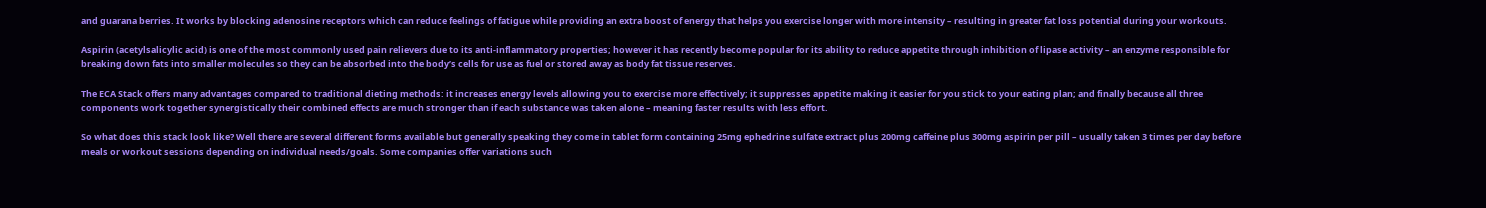and guarana berries. It works by blocking adenosine receptors which can reduce feelings of fatigue while providing an extra boost of energy that helps you exercise longer with more intensity – resulting in greater fat loss potential during your workouts.

Aspirin (acetylsalicylic acid) is one of the most commonly used pain relievers due to its anti-inflammatory properties; however it has recently become popular for its ability to reduce appetite through inhibition of lipase activity – an enzyme responsible for breaking down fats into smaller molecules so they can be absorbed into the body’s cells for use as fuel or stored away as body fat tissue reserves.

The ECA Stack offers many advantages compared to traditional dieting methods: it increases energy levels allowing you to exercise more effectively; it suppresses appetite making it easier for you stick to your eating plan; and finally because all three components work together synergistically their combined effects are much stronger than if each substance was taken alone – meaning faster results with less effort.

So what does this stack look like? Well there are several different forms available but generally speaking they come in tablet form containing 25mg ephedrine sulfate extract plus 200mg caffeine plus 300mg aspirin per pill – usually taken 3 times per day before meals or workout sessions depending on individual needs/goals. Some companies offer variations such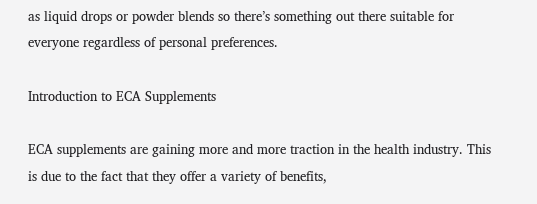as liquid drops or powder blends so there’s something out there suitable for everyone regardless of personal preferences.

Introduction to ECA Supplements

ECA supplements are gaining more and more traction in the health industry. This is due to the fact that they offer a variety of benefits,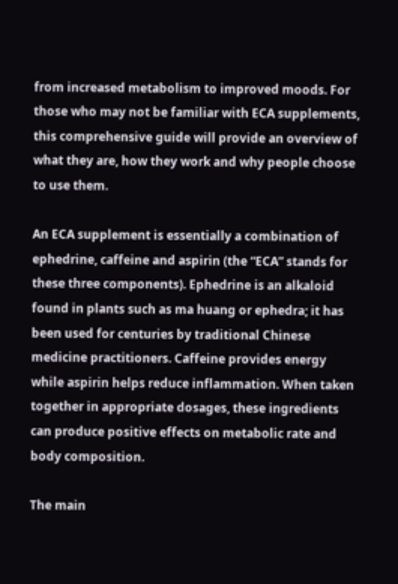from increased metabolism to improved moods. For those who may not be familiar with ECA supplements, this comprehensive guide will provide an overview of what they are, how they work and why people choose to use them.

An ECA supplement is essentially a combination of ephedrine, caffeine and aspirin (the “ECA” stands for these three components). Ephedrine is an alkaloid found in plants such as ma huang or ephedra; it has been used for centuries by traditional Chinese medicine practitioners. Caffeine provides energy while aspirin helps reduce inflammation. When taken together in appropriate dosages, these ingredients can produce positive effects on metabolic rate and body composition.

The main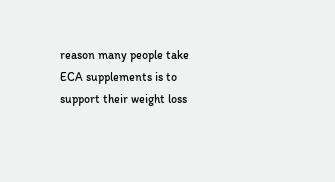reason many people take ECA supplements is to support their weight loss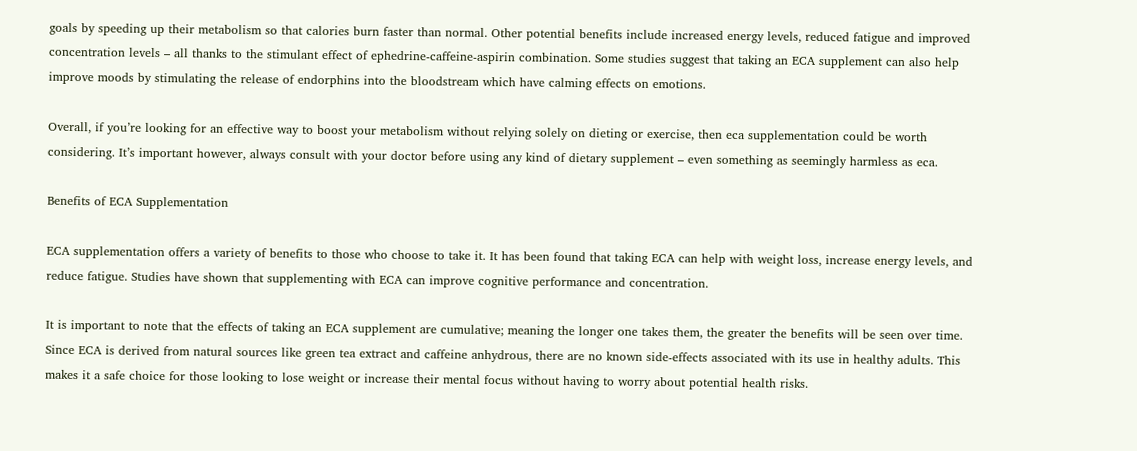goals by speeding up their metabolism so that calories burn faster than normal. Other potential benefits include increased energy levels, reduced fatigue and improved concentration levels – all thanks to the stimulant effect of ephedrine-caffeine-aspirin combination. Some studies suggest that taking an ECA supplement can also help improve moods by stimulating the release of endorphins into the bloodstream which have calming effects on emotions.

Overall, if you’re looking for an effective way to boost your metabolism without relying solely on dieting or exercise, then eca supplementation could be worth considering. It’s important however, always consult with your doctor before using any kind of dietary supplement – even something as seemingly harmless as eca.

Benefits of ECA Supplementation

ECA supplementation offers a variety of benefits to those who choose to take it. It has been found that taking ECA can help with weight loss, increase energy levels, and reduce fatigue. Studies have shown that supplementing with ECA can improve cognitive performance and concentration.

It is important to note that the effects of taking an ECA supplement are cumulative; meaning the longer one takes them, the greater the benefits will be seen over time. Since ECA is derived from natural sources like green tea extract and caffeine anhydrous, there are no known side-effects associated with its use in healthy adults. This makes it a safe choice for those looking to lose weight or increase their mental focus without having to worry about potential health risks.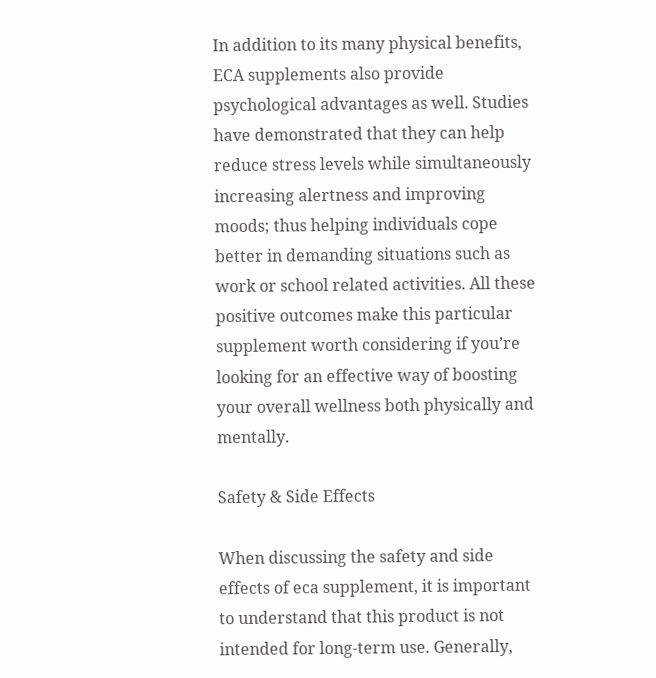In addition to its many physical benefits, ECA supplements also provide psychological advantages as well. Studies have demonstrated that they can help reduce stress levels while simultaneously increasing alertness and improving moods; thus helping individuals cope better in demanding situations such as work or school related activities. All these positive outcomes make this particular supplement worth considering if you’re looking for an effective way of boosting your overall wellness both physically and mentally.

Safety & Side Effects

When discussing the safety and side effects of eca supplement, it is important to understand that this product is not intended for long-term use. Generally,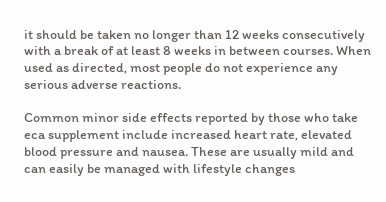it should be taken no longer than 12 weeks consecutively with a break of at least 8 weeks in between courses. When used as directed, most people do not experience any serious adverse reactions.

Common minor side effects reported by those who take eca supplement include increased heart rate, elevated blood pressure and nausea. These are usually mild and can easily be managed with lifestyle changes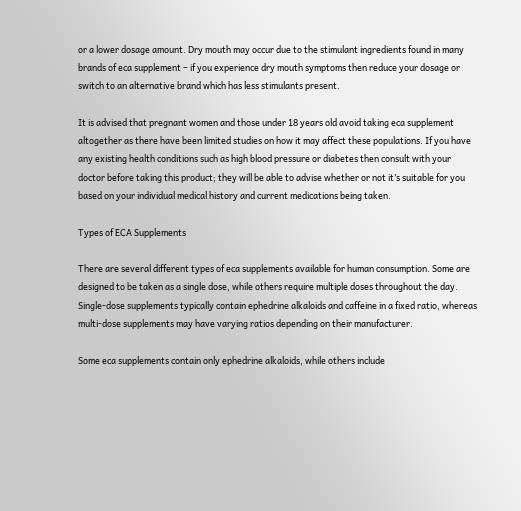or a lower dosage amount. Dry mouth may occur due to the stimulant ingredients found in many brands of eca supplement – if you experience dry mouth symptoms then reduce your dosage or switch to an alternative brand which has less stimulants present.

It is advised that pregnant women and those under 18 years old avoid taking eca supplement altogether as there have been limited studies on how it may affect these populations. If you have any existing health conditions such as high blood pressure or diabetes then consult with your doctor before taking this product; they will be able to advise whether or not it’s suitable for you based on your individual medical history and current medications being taken.

Types of ECA Supplements

There are several different types of eca supplements available for human consumption. Some are designed to be taken as a single dose, while others require multiple doses throughout the day. Single-dose supplements typically contain ephedrine alkaloids and caffeine in a fixed ratio, whereas multi-dose supplements may have varying ratios depending on their manufacturer.

Some eca supplements contain only ephedrine alkaloids, while others include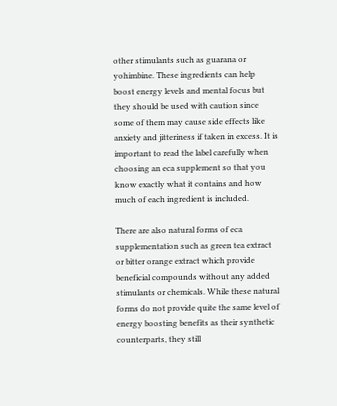other stimulants such as guarana or yohimbine. These ingredients can help boost energy levels and mental focus but they should be used with caution since some of them may cause side effects like anxiety and jitteriness if taken in excess. It is important to read the label carefully when choosing an eca supplement so that you know exactly what it contains and how much of each ingredient is included.

There are also natural forms of eca supplementation such as green tea extract or bitter orange extract which provide beneficial compounds without any added stimulants or chemicals. While these natural forms do not provide quite the same level of energy boosting benefits as their synthetic counterparts, they still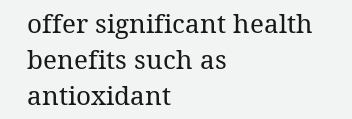offer significant health benefits such as antioxidant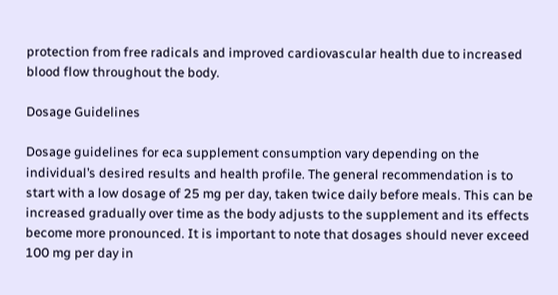protection from free radicals and improved cardiovascular health due to increased blood flow throughout the body.

Dosage Guidelines

Dosage guidelines for eca supplement consumption vary depending on the individual’s desired results and health profile. The general recommendation is to start with a low dosage of 25 mg per day, taken twice daily before meals. This can be increased gradually over time as the body adjusts to the supplement and its effects become more pronounced. It is important to note that dosages should never exceed 100 mg per day in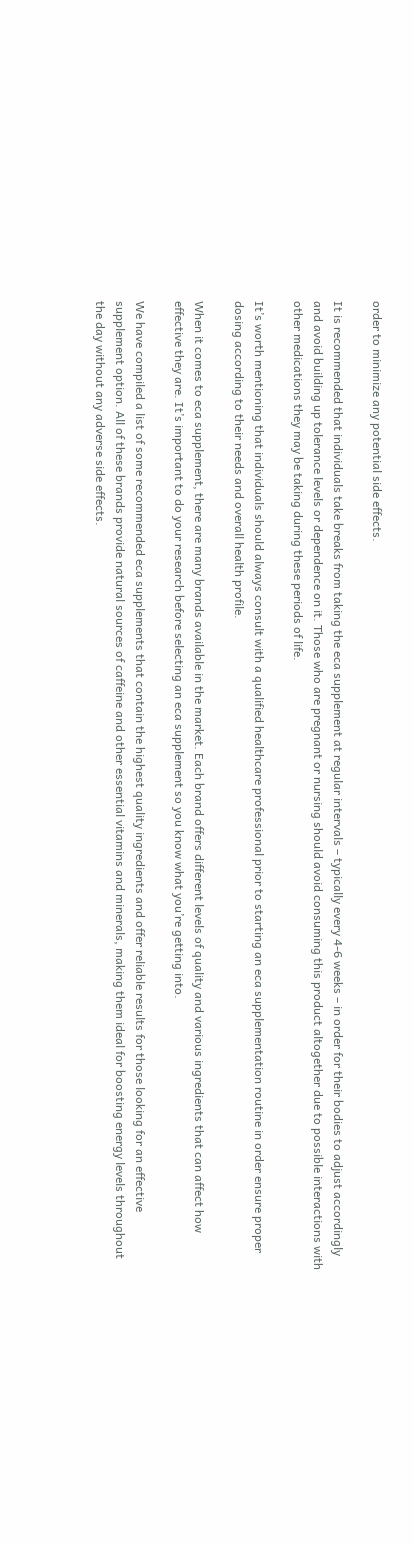order to minimize any potential side effects.

It is recommended that individuals take breaks from taking the eca supplement at regular intervals – typically every 4-6 weeks – in order for their bodies to adjust accordingly and avoid building up tolerance levels or dependence on it. Those who are pregnant or nursing should avoid consuming this product altogether due to possible interactions with other medications they may be taking during these periods of life.

It’s worth mentioning that individuals should always consult with a qualified healthcare professional prior to starting an eca supplementation routine in order ensure proper dosing according to their needs and overall health profile.

When it comes to eca supplement, there are many brands available in the market. Each brand offers different levels of quality and various ingredients that can affect how effective they are. It’s important to do your research before selecting an eca supplement so you know what you’re getting into.

We have compiled a list of some recommended eca supplements that contain the highest quality ingredients and offer reliable results for those looking for an effective supplement option. All of these brands provide natural sources of caffeine and other essential vitamins and minerals, making them ideal for boosting energy levels throughout the day without any adverse side effects.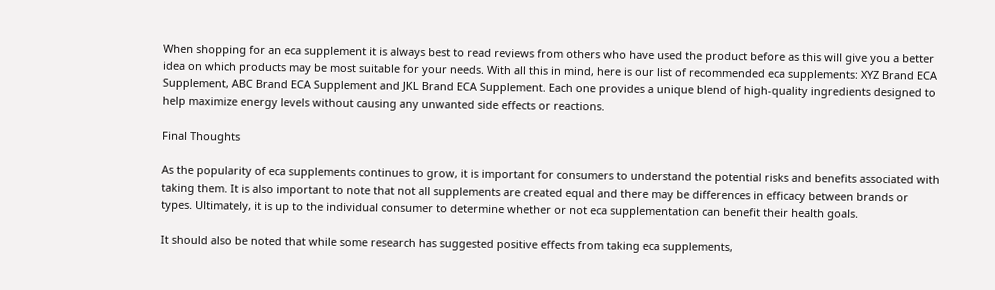When shopping for an eca supplement it is always best to read reviews from others who have used the product before as this will give you a better idea on which products may be most suitable for your needs. With all this in mind, here is our list of recommended eca supplements: XYZ Brand ECA Supplement, ABC Brand ECA Supplement and JKL Brand ECA Supplement. Each one provides a unique blend of high-quality ingredients designed to help maximize energy levels without causing any unwanted side effects or reactions.

Final Thoughts

As the popularity of eca supplements continues to grow, it is important for consumers to understand the potential risks and benefits associated with taking them. It is also important to note that not all supplements are created equal and there may be differences in efficacy between brands or types. Ultimately, it is up to the individual consumer to determine whether or not eca supplementation can benefit their health goals.

It should also be noted that while some research has suggested positive effects from taking eca supplements,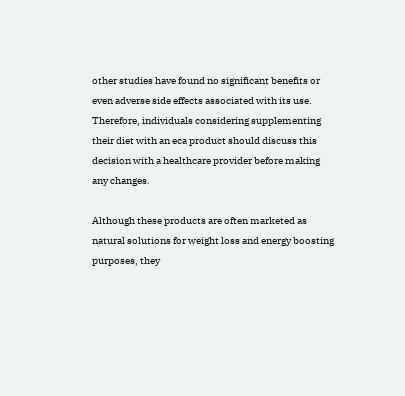other studies have found no significant benefits or even adverse side effects associated with its use. Therefore, individuals considering supplementing their diet with an eca product should discuss this decision with a healthcare provider before making any changes.

Although these products are often marketed as natural solutions for weight loss and energy boosting purposes, they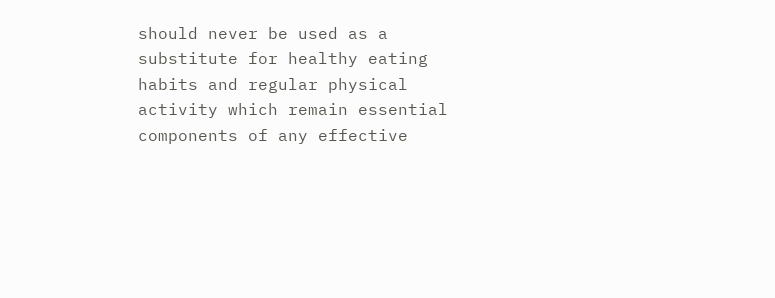should never be used as a substitute for healthy eating habits and regular physical activity which remain essential components of any effective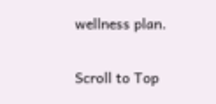wellness plan.

Scroll to Top